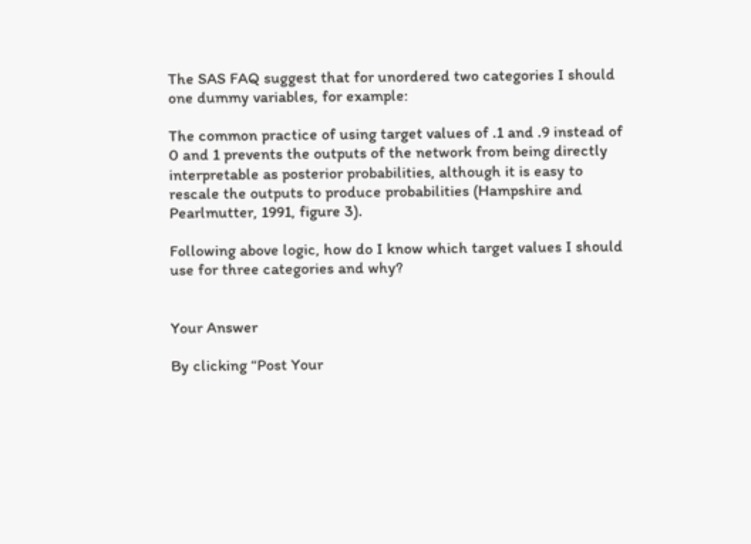The SAS FAQ suggest that for unordered two categories I should one dummy variables, for example:

The common practice of using target values of .1 and .9 instead of 0 and 1 prevents the outputs of the network from being directly interpretable as posterior probabilities, although it is easy to rescale the outputs to produce probabilities (Hampshire and Pearlmutter, 1991, figure 3).

Following above logic, how do I know which target values I should use for three categories and why?


Your Answer

By clicking “Post Your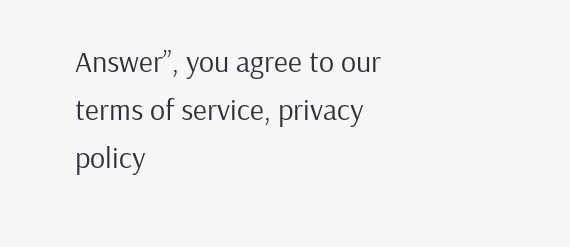Answer”, you agree to our terms of service, privacy policy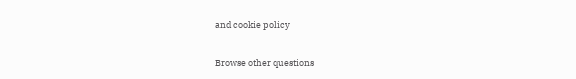and cookie policy

Browse other questions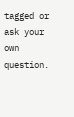tagged or ask your own question.